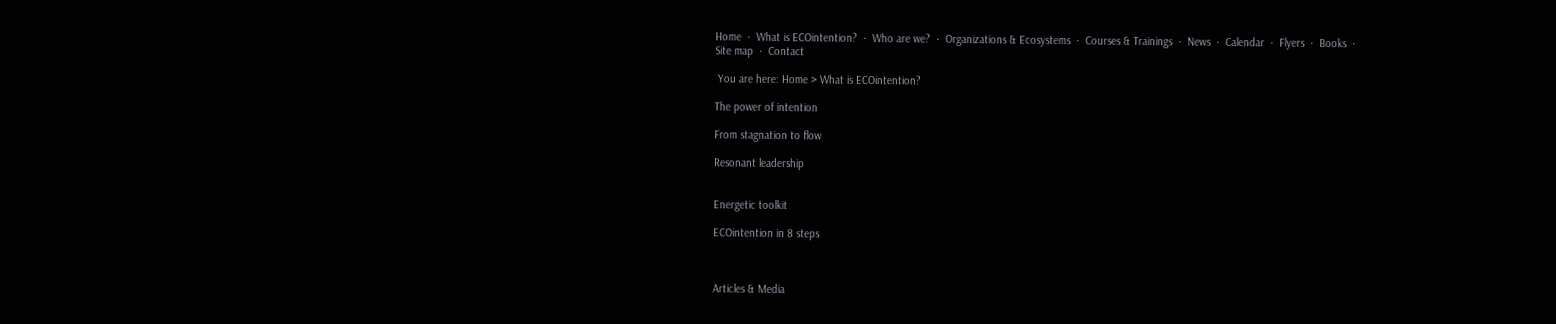Home  ·  What is ECOintention?  ·  Who are we?  ·  Organizations & Ecosystems  ·  Courses & Trainings  ·  News  ·  Calendar  ·  Flyers  ·  Books  ·  Site map  ·  Contact

 You are here: Home > What is ECOintention?

The power of intention

From stagnation to flow

Resonant leadership


Energetic toolkit

ECOintention in 8 steps



Articles & Media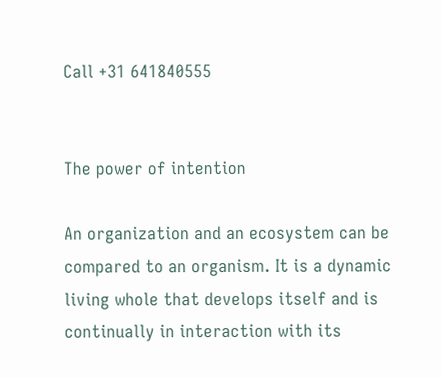Call +31 641840555


The power of intention

An organization and an ecosystem can be compared to an organism. It is a dynamic living whole that develops itself and is continually in interaction with its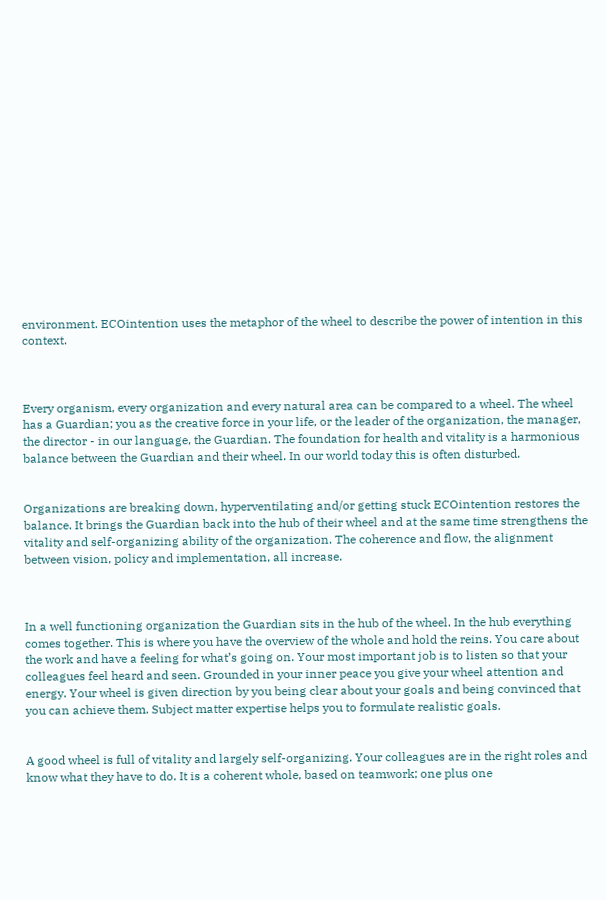environment. ECOintention uses the metaphor of the wheel to describe the power of intention in this context.



Every organism, every organization and every natural area can be compared to a wheel. The wheel has a Guardian; you as the creative force in your life, or the leader of the organization, the manager, the director - in our language, the Guardian. The foundation for health and vitality is a harmonious balance between the Guardian and their wheel. In our world today this is often disturbed.


Organizations are breaking down, hyperventilating and/or getting stuck ECOintention restores the balance. It brings the Guardian back into the hub of their wheel and at the same time strengthens the vitality and self-organizing ability of the organization. The coherence and flow, the alignment between vision, policy and implementation, all increase.



In a well functioning organization the Guardian sits in the hub of the wheel. In the hub everything comes together. This is where you have the overview of the whole and hold the reins. You care about the work and have a feeling for what’s going on. Your most important job is to listen so that your colleagues feel heard and seen. Grounded in your inner peace you give your wheel attention and energy. Your wheel is given direction by you being clear about your goals and being convinced that you can achieve them. Subject matter expertise helps you to formulate realistic goals.


A good wheel is full of vitality and largely self-organizing. Your colleagues are in the right roles and know what they have to do. It is a coherent whole, based on teamwork; one plus one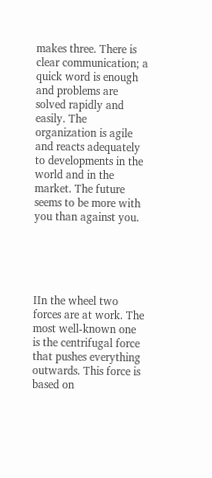makes three. There is clear communication; a quick word is enough and problems are solved rapidly and easily. The organization is agile and reacts adequately to developments in the world and in the market. The future seems to be more with you than against you.





IIn the wheel two forces are at work. The most well-known one is the centrifugal force that pushes everything outwards. This force is based on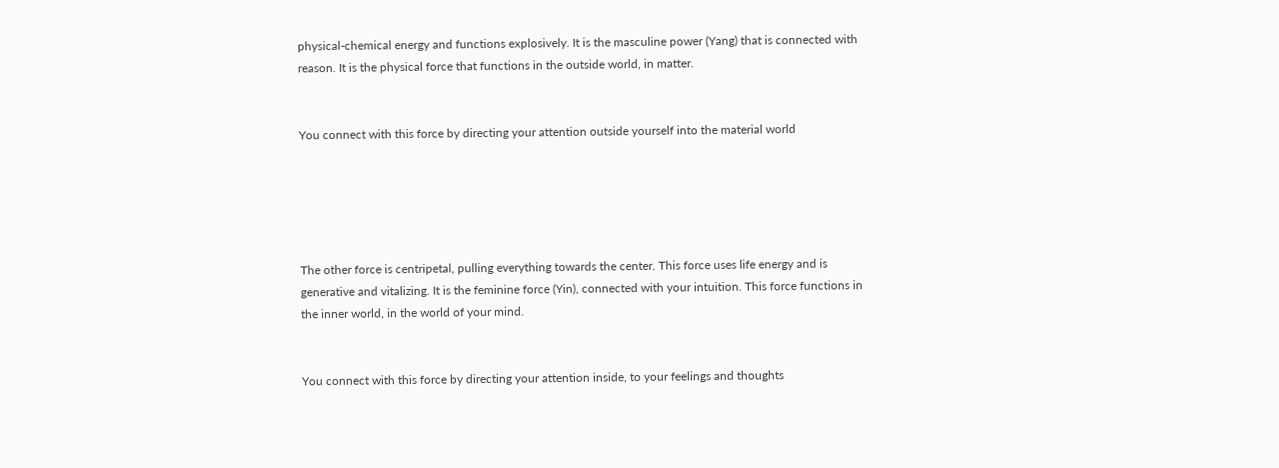physical-chemical energy and functions explosively. It is the masculine power (Yang) that is connected with reason. It is the physical force that functions in the outside world, in matter.


You connect with this force by directing your attention outside yourself into the material world





The other force is centripetal, pulling everything towards the center. This force uses life energy and is generative and vitalizing. It is the feminine force (Yin), connected with your intuition. This force functions in the inner world, in the world of your mind.


You connect with this force by directing your attention inside, to your feelings and thoughts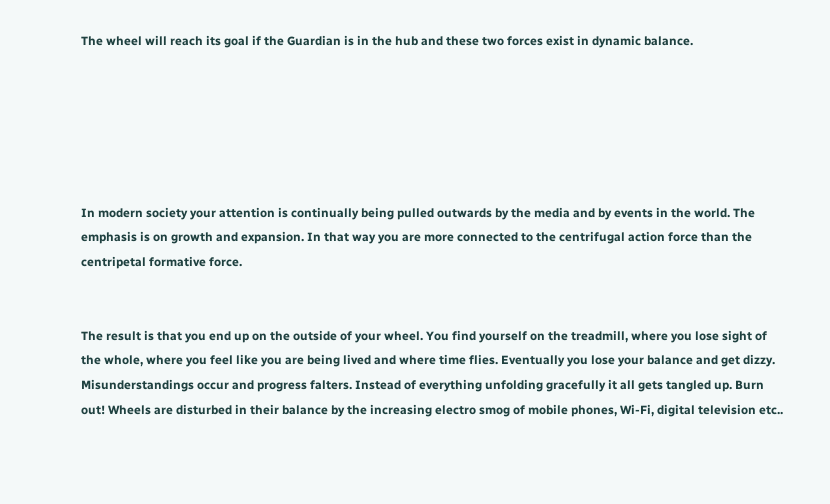The wheel will reach its goal if the Guardian is in the hub and these two forces exist in dynamic balance.






In modern society your attention is continually being pulled outwards by the media and by events in the world. The emphasis is on growth and expansion. In that way you are more connected to the centrifugal action force than the centripetal formative force.


The result is that you end up on the outside of your wheel. You find yourself on the treadmill, where you lose sight of the whole, where you feel like you are being lived and where time flies. Eventually you lose your balance and get dizzy. Misunderstandings occur and progress falters. Instead of everything unfolding gracefully it all gets tangled up. Burn out! Wheels are disturbed in their balance by the increasing electro smog of mobile phones, Wi-Fi, digital television etc..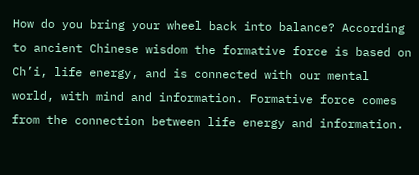How do you bring your wheel back into balance? According to ancient Chinese wisdom the formative force is based on Ch’i, life energy, and is connected with our mental world, with mind and information. Formative force comes from the connection between life energy and information.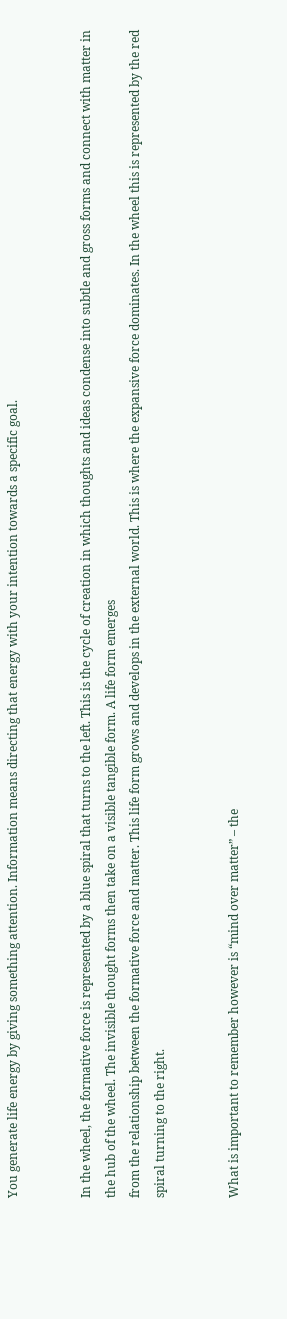You generate life energy by giving something attention. Information means directing that energy with your intention towards a specific goal.


In the wheel, the formative force is represented by a blue spiral that turns to the left. This is the cycle of creation in which thoughts and ideas condense into subtle and gross forms and connect with matter in the hub of the wheel. The invisible thought forms then take on a visible tangible form. A life form emerges
from the relationship between the formative force and matter. This life form grows and develops in the external world. This is where the expansive force dominates. In the wheel this is represented by the red spiral turning to the right.


What is important to remember however is “mind over matter” – the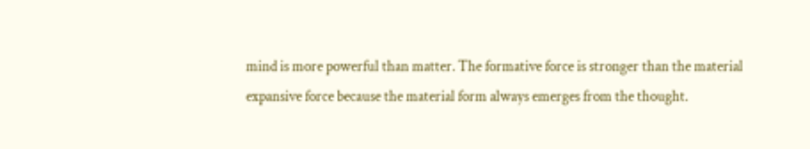mind is more powerful than matter. The formative force is stronger than the material expansive force because the material form always emerges from the thought.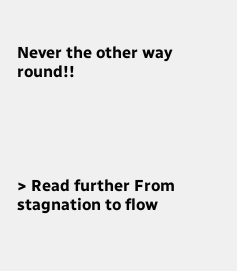Never the other way round!!





> Read further From stagnation to flow